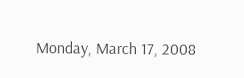Monday, March 17, 2008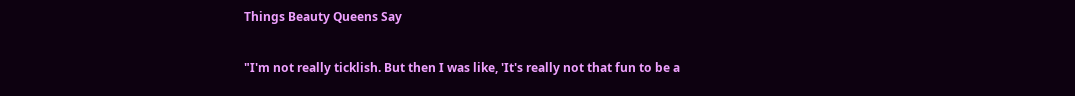Things Beauty Queens Say

"I'm not really ticklish. But then I was like, 'It's really not that fun to be a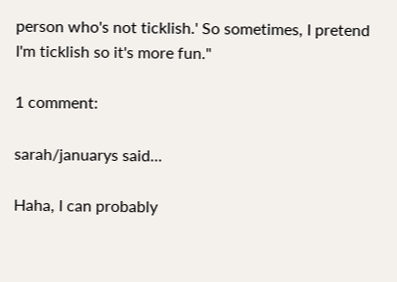person who's not ticklish.' So sometimes, I pretend I'm ticklish so it's more fun."

1 comment:

sarah/januarys said...

Haha, I can probably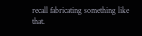recall fabricating something like that.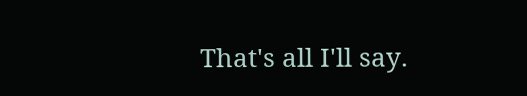That's all I'll say.